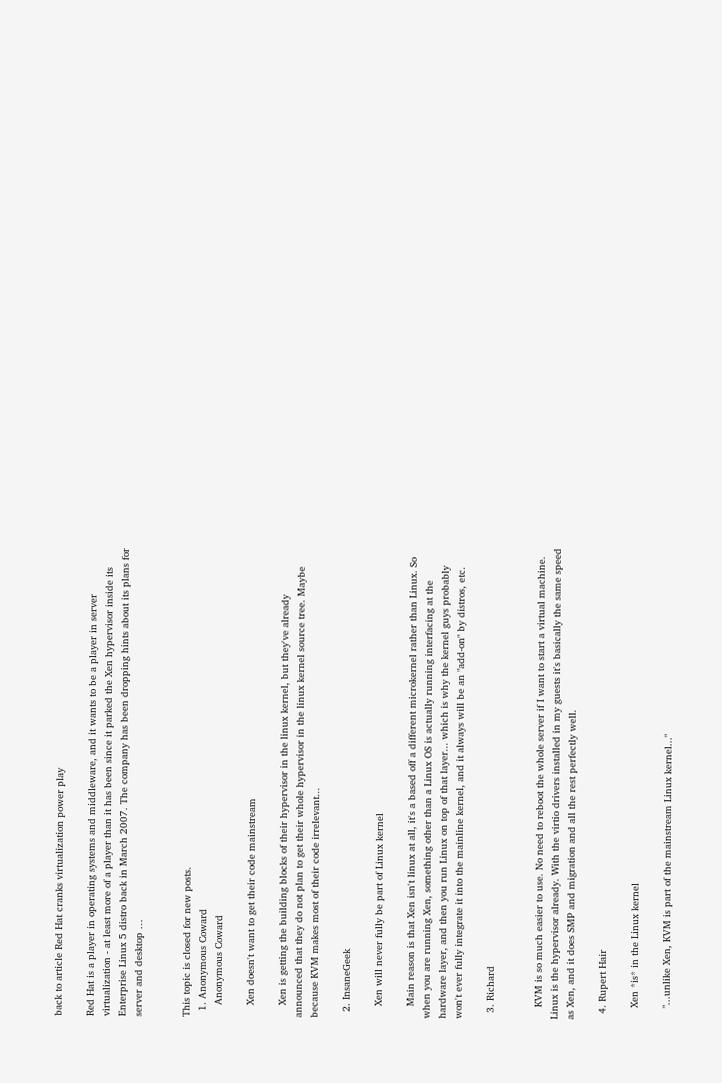back to article Red Hat cranks virtualization power play

Red Hat is a player in operating systems and middleware, and it wants to be a player in server virtualization - at least more of a player than it has been since it parked the Xen hypervisor inside its Enterprise Linux 5 distro back in March 2007. The company has been dropping hints about its plans for server and desktop …


This topic is closed for new posts.
  1. Anonymous Coward
    Anonymous Coward

    Xen doesn't want to get their code mainstream

    Xen is getting the building blocks of their hypervisor in the linux kernel, but they've already announced that they do not plan to get their whole hypervisor in the linux kernel source tree. Maybe because KVM makes most of their code irrelevant...

  2. InsaneGeek

    Xen will never fully be part of Linux kernel

    Main reason is that Xen isn't linux at all, it's a based off a different microkernel rather than Linux. So when you are running Xen, something other than a Linux OS is actually running interfacing at the hardware layer, and then you run Linux on top of that layer... which is why the kernel guys probably won't ever fully integrate it into the mainline kernel, and it always will be an "add-on" by distros, etc.

  3. Richard


    KVM is so much easier to use. No need to reboot the whole server if I want to start a virtual machine. Linux is the hypervisor already. With the virtio drivers installed in my guests it's basically the same speed as Xen, and it does SMP and migration and all the rest perfectly well.

  4. Rupert Hair

    Xen *is* in the Linux kernel

    "...unlike Xen, KVM is part of the mainstream Linux kernel..."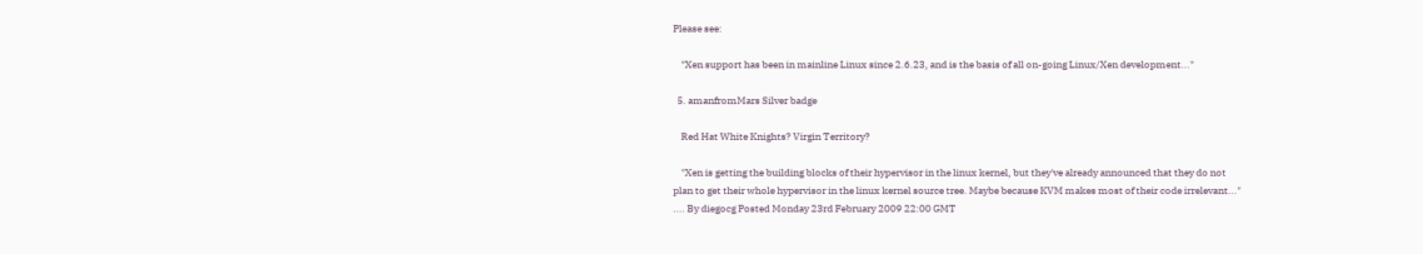Please see:

    "Xen support has been in mainline Linux since 2.6.23, and is the basis of all on-going Linux/Xen development..."

  5. amanfromMars Silver badge

    Red Hat White Knights? Virgin Territory?

    "Xen is getting the building blocks of their hypervisor in the linux kernel, but they've already announced that they do not plan to get their whole hypervisor in the linux kernel source tree. Maybe because KVM makes most of their code irrelevant..." .... By diegocg Posted Monday 23rd February 2009 22:00 GMT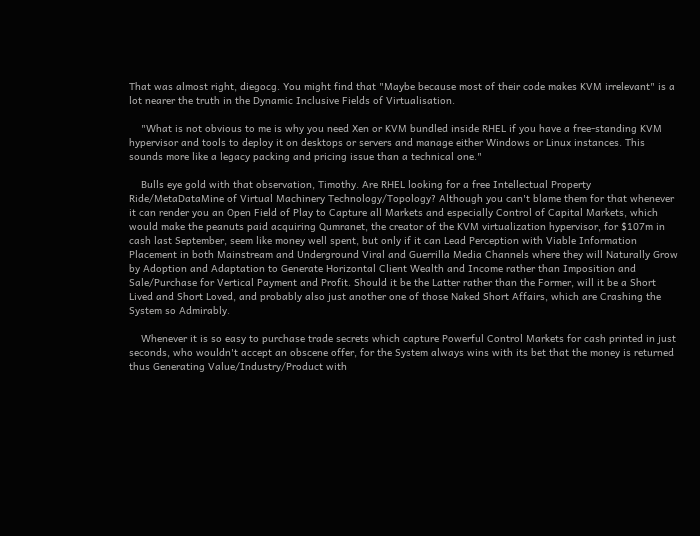That was almost right, diegocg. You might find that "Maybe because most of their code makes KVM irrelevant" is a lot nearer the truth in the Dynamic Inclusive Fields of Virtualisation.

    "What is not obvious to me is why you need Xen or KVM bundled inside RHEL if you have a free-standing KVM hypervisor and tools to deploy it on desktops or servers and manage either Windows or Linux instances. This sounds more like a legacy packing and pricing issue than a technical one."

    Bulls eye gold with that observation, Timothy. Are RHEL looking for a free Intellectual Property Ride/MetaDataMine of Virtual Machinery Technology/Topology? Although you can't blame them for that whenever it can render you an Open Field of Play to Capture all Markets and especially Control of Capital Markets, which would make the peanuts paid acquiring Qumranet, the creator of the KVM virtualization hypervisor, for $107m in cash last September, seem like money well spent, but only if it can Lead Perception with Viable Information Placement in both Mainstream and Underground Viral and Guerrilla Media Channels where they will Naturally Grow by Adoption and Adaptation to Generate Horizontal Client Wealth and Income rather than Imposition and Sale/Purchase for Vertical Payment and Profit. Should it be the Latter rather than the Former, will it be a Short Lived and Short Loved, and probably also just another one of those Naked Short Affairs, which are Crashing the System so Admirably.

    Whenever it is so easy to purchase trade secrets which capture Powerful Control Markets for cash printed in just seconds, who wouldn't accept an obscene offer, for the System always wins with its bet that the money is returned thus Generating Value/Industry/Product with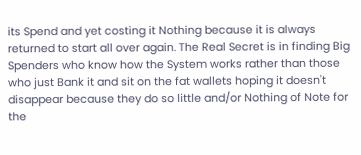its Spend and yet costing it Nothing because it is always returned to start all over again. The Real Secret is in finding Big Spenders who know how the System works rather than those who just Bank it and sit on the fat wallets hoping it doesn't disappear because they do so little and/or Nothing of Note for the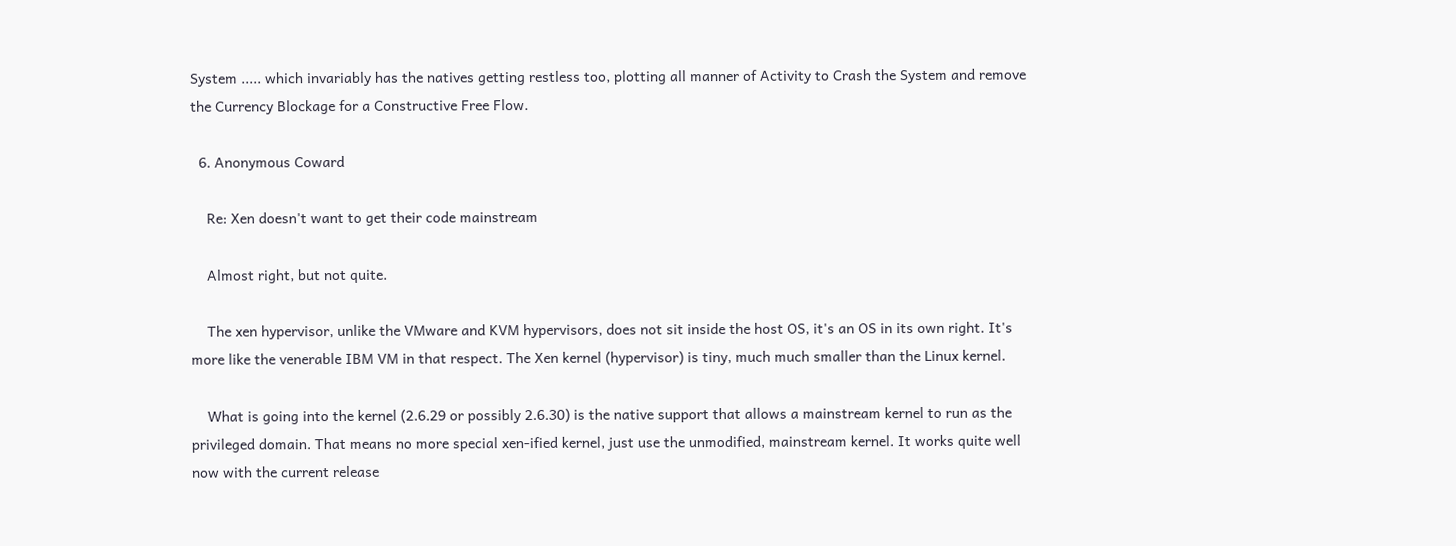System ..... which invariably has the natives getting restless too, plotting all manner of Activity to Crash the System and remove the Currency Blockage for a Constructive Free Flow.

  6. Anonymous Coward

    Re: Xen doesn't want to get their code mainstream

    Almost right, but not quite.

    The xen hypervisor, unlike the VMware and KVM hypervisors, does not sit inside the host OS, it's an OS in its own right. It's more like the venerable IBM VM in that respect. The Xen kernel (hypervisor) is tiny, much much smaller than the Linux kernel.

    What is going into the kernel (2.6.29 or possibly 2.6.30) is the native support that allows a mainstream kernel to run as the privileged domain. That means no more special xen-ified kernel, just use the unmodified, mainstream kernel. It works quite well now with the current release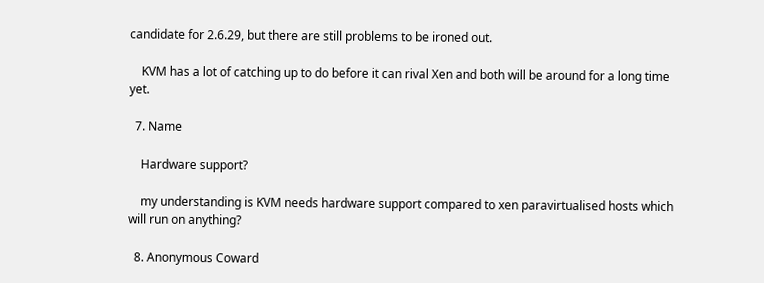candidate for 2.6.29, but there are still problems to be ironed out.

    KVM has a lot of catching up to do before it can rival Xen and both will be around for a long time yet.

  7. Name

    Hardware support?

    my understanding is KVM needs hardware support compared to xen paravirtualised hosts which will run on anything?

  8. Anonymous Coward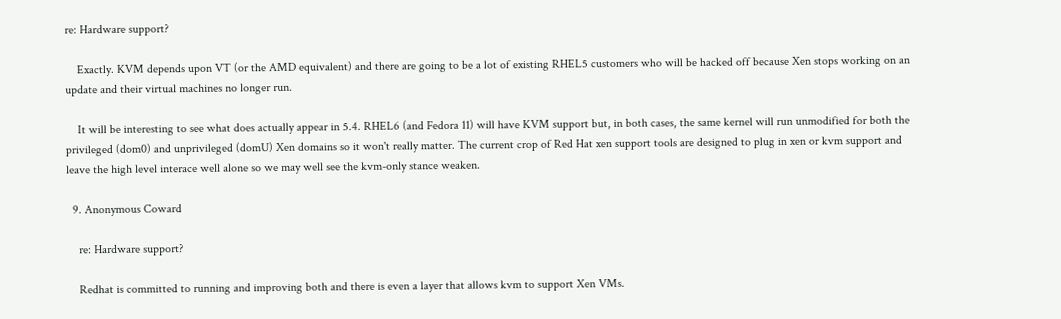re: Hardware support?

    Exactly. KVM depends upon VT (or the AMD equivalent) and there are going to be a lot of existing RHEL5 customers who will be hacked off because Xen stops working on an update and their virtual machines no longer run.

    It will be interesting to see what does actually appear in 5.4. RHEL6 (and Fedora 11) will have KVM support but, in both cases, the same kernel will run unmodified for both the privileged (dom0) and unprivileged (domU) Xen domains so it won't really matter. The current crop of Red Hat xen support tools are designed to plug in xen or kvm support and leave the high level interace well alone so we may well see the kvm-only stance weaken.

  9. Anonymous Coward

    re: Hardware support?

    Redhat is committed to running and improving both and there is even a layer that allows kvm to support Xen VMs.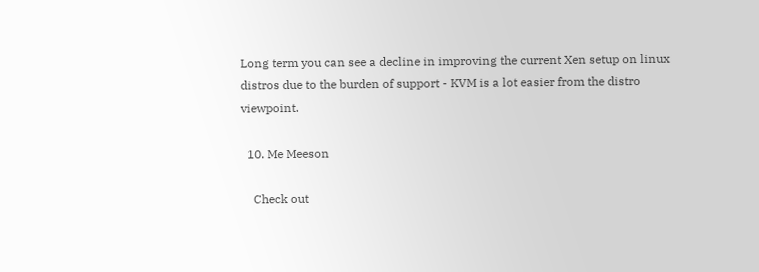Long term you can see a decline in improving the current Xen setup on linux distros due to the burden of support - KVM is a lot easier from the distro viewpoint.

  10. Me Meeson

    Check out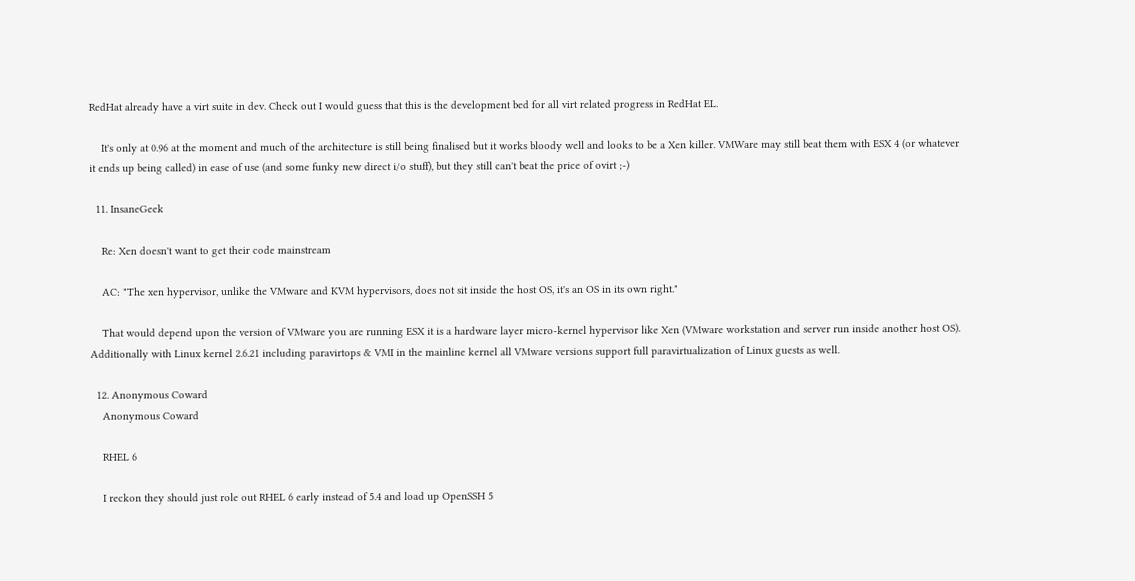RedHat already have a virt suite in dev. Check out I would guess that this is the development bed for all virt related progress in RedHat EL.

    It's only at 0.96 at the moment and much of the architecture is still being finalised but it works bloody well and looks to be a Xen killer. VMWare may still beat them with ESX 4 (or whatever it ends up being called) in ease of use (and some funky new direct i/o stuff), but they still can't beat the price of ovirt ;-)

  11. InsaneGeek

    Re: Xen doesn't want to get their code mainstream

    AC: "The xen hypervisor, unlike the VMware and KVM hypervisors, does not sit inside the host OS, it's an OS in its own right."

    That would depend upon the version of VMware you are running ESX it is a hardware layer micro-kernel hypervisor like Xen (VMware workstation and server run inside another host OS). Additionally with Linux kernel 2.6.21 including paravirtops & VMI in the mainline kernel all VMware versions support full paravirtualization of Linux guests as well.

  12. Anonymous Coward
    Anonymous Coward

    RHEL 6

    I reckon they should just role out RHEL 6 early instead of 5.4 and load up OpenSSH 5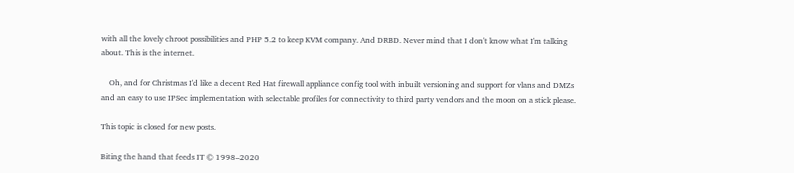with all the lovely chroot possibilities and PHP 5.2 to keep KVM company. And DRBD. Never mind that I don't know what I'm talking about. This is the internet.

    Oh, and for Christmas I'd like a decent Red Hat firewall appliance config tool with inbuilt versioning and support for vlans and DMZs and an easy to use IPSec implementation with selectable profiles for connectivity to third party vendors and the moon on a stick please.

This topic is closed for new posts.

Biting the hand that feeds IT © 1998–2020